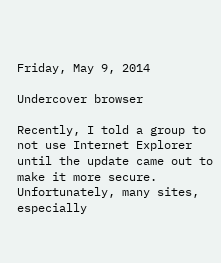Friday, May 9, 2014

Undercover browser

Recently, I told a group to not use Internet Explorer until the update came out to make it more secure. Unfortunately, many sites, especially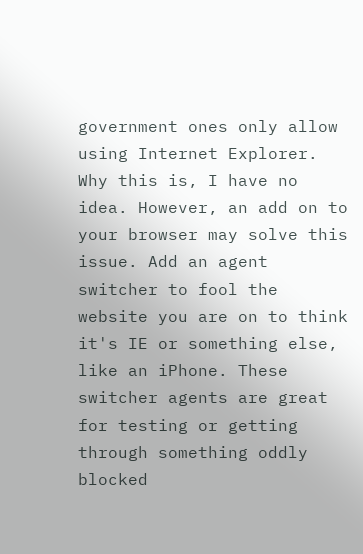government ones only allow using Internet Explorer. Why this is, I have no idea. However, an add on to your browser may solve this issue. Add an agent switcher to fool the website you are on to think it's IE or something else, like an iPhone. These switcher agents are great  for testing or getting through something oddly blocked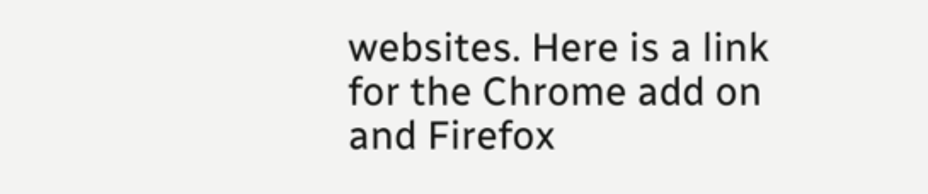websites. Here is a link for the Chrome add on and Firefox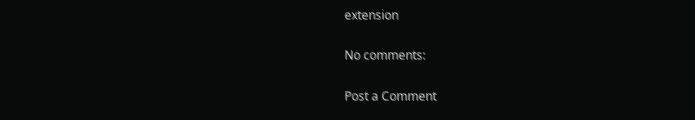extension

No comments:

Post a Comment